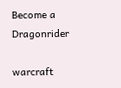Become a Dragonrider

warcraft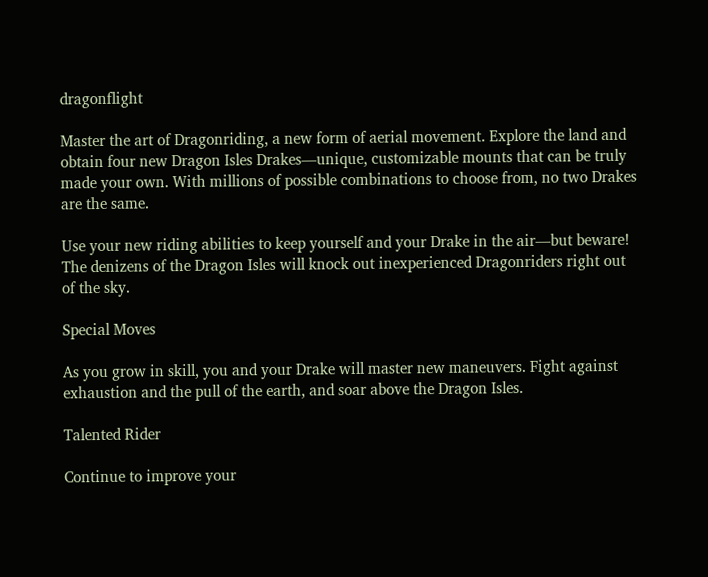dragonflight

Master the art of Dragonriding, a new form of aerial movement. Explore the land and obtain four new Dragon Isles Drakes—unique, customizable mounts that can be truly made your own. With millions of possible combinations to choose from, no two Drakes are the same.

Use your new riding abilities to keep yourself and your Drake in the air—but beware! The denizens of the Dragon Isles will knock out inexperienced Dragonriders right out of the sky.

Special Moves

As you grow in skill, you and your Drake will master new maneuvers. Fight against exhaustion and the pull of the earth, and soar above the Dragon Isles.

Talented Rider

Continue to improve your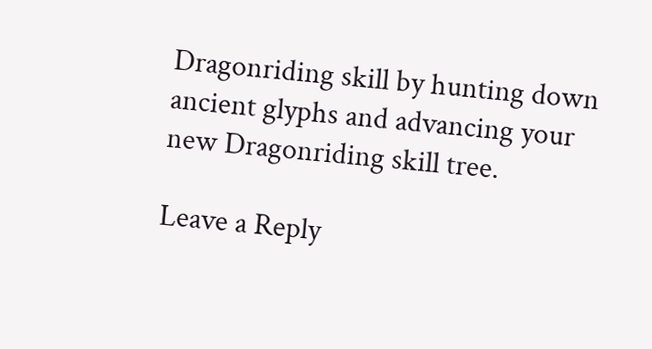Dragonriding skill by hunting down ancient glyphs and advancing your new Dragonriding skill tree.

Leave a Reply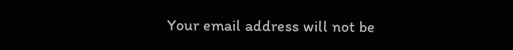Your email address will not be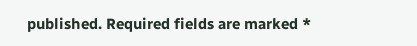published. Required fields are marked *